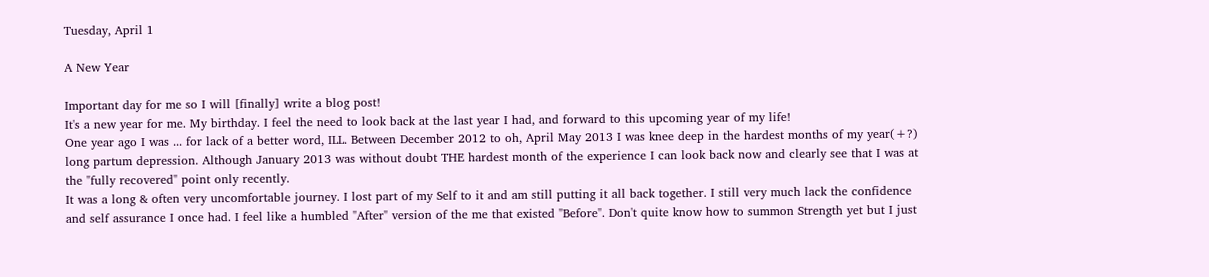Tuesday, April 1

A New Year

Important day for me so I will [finally] write a blog post!
It's a new year for me. My birthday. I feel the need to look back at the last year I had, and forward to this upcoming year of my life!
One year ago I was ... for lack of a better word, ILL. Between December 2012 to oh, April May 2013 I was knee deep in the hardest months of my year(+?) long partum depression. Although January 2013 was without doubt THE hardest month of the experience I can look back now and clearly see that I was at the "fully recovered" point only recently.
It was a long & often very uncomfortable journey. I lost part of my Self to it and am still putting it all back together. I still very much lack the confidence and self assurance I once had. I feel like a humbled "After" version of the me that existed "Before". Don't quite know how to summon Strength yet but I just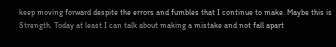keep moving forward despite the errors and fumbles that I continue to make. Maybe this is Strength. Today at least I can talk about making a mistake and not fall apart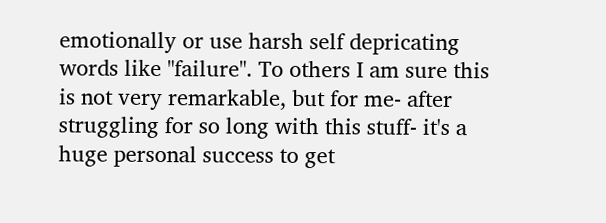emotionally or use harsh self depricating words like "failure". To others I am sure this is not very remarkable, but for me- after struggling for so long with this stuff- it's a huge personal success to get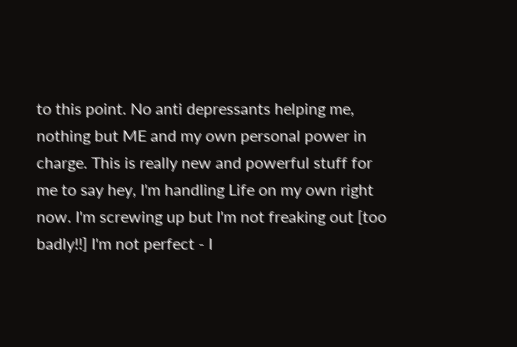to this point. No anti depressants helping me, nothing but ME and my own personal power in charge. This is really new and powerful stuff for me to say hey, I'm handling Life on my own right now. I'm screwing up but I'm not freaking out [too badly!!] I'm not perfect - I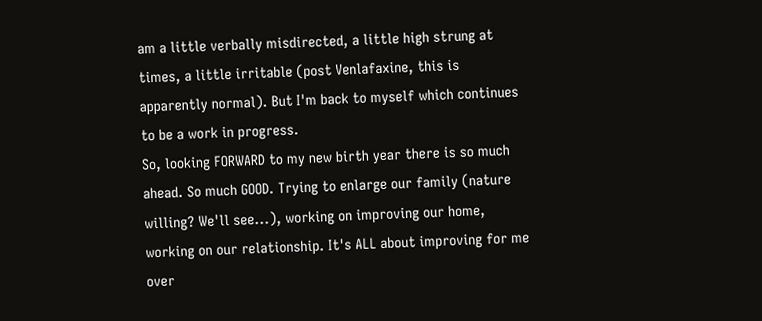am a little verbally misdirected, a little high strung at times, a little irritable (post Venlafaxine, this is apparently normal). But I'm back to myself which continues to be a work in progress.
So, looking FORWARD to my new birth year there is so much ahead. So much GOOD. Trying to enlarge our family (nature willing? We'll see...), working on improving our home, working on our relationship. It's ALL about improving for me over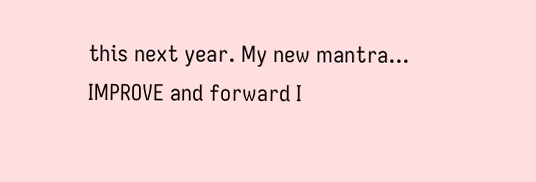this next year. My new mantra... IMPROVE and forward I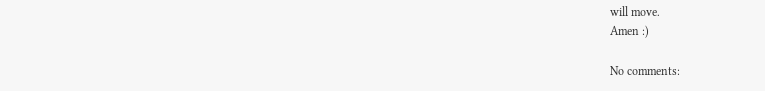will move.
Amen :)

No comments: